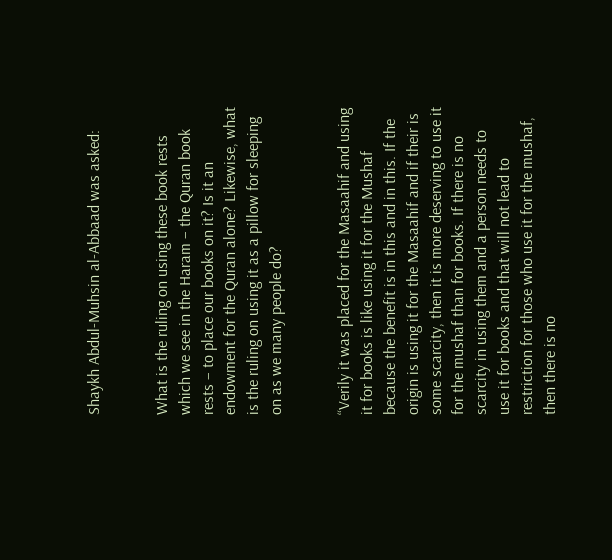Shaykh Abdul-Muhsin al-Abbaad was asked:


What is the ruling on using these book rests which we see in the Haram – the Quran book rests – to place our books on it? Is it an endowment for the Quran alone? Likewise, what is the ruling on using it as a pillow for sleeping on as we many people do?


“Verily it was placed for the Masaahif and using it for books is like using it for the Mushaf because the benefit is in this and in this. If the origin is using it for the Masaahif and if their is some scarcity, then it is more deserving to use it for the mushaf than for books. If there is no scarcity in using them and a person needs to use it for books and that will not lead to restriction for those who use it for the mushaf, then there is no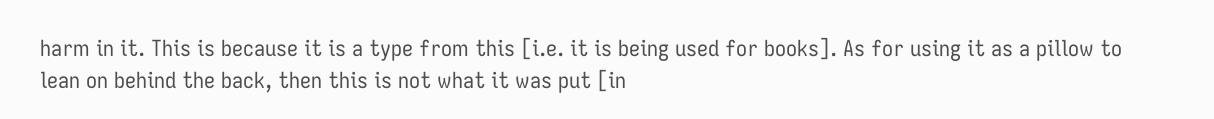harm in it. This is because it is a type from this [i.e. it is being used for books]. As for using it as a pillow to lean on behind the back, then this is not what it was put [in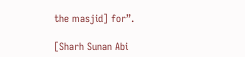the masjid] for”.

[Sharh Sunan Abi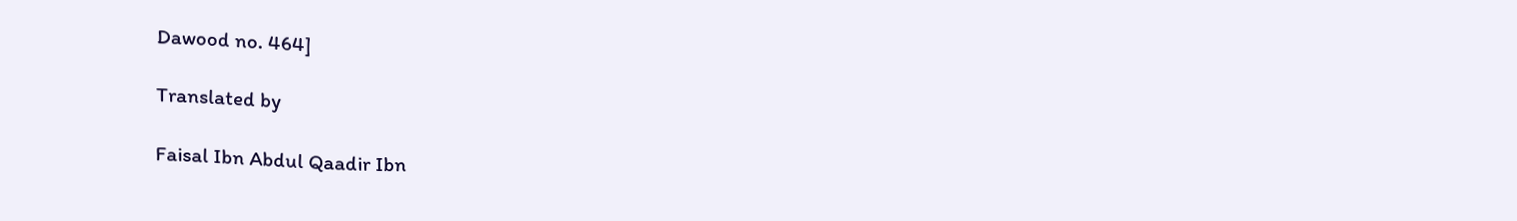Dawood no. 464]

Translated by

Faisal Ibn Abdul Qaadir Ibn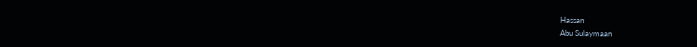Hassan
Abu Sulaymaan